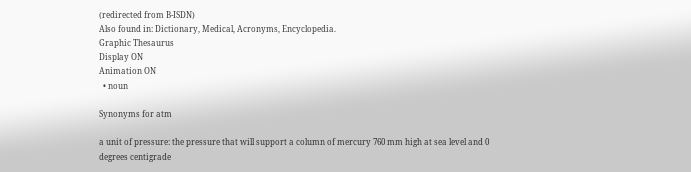(redirected from B-ISDN)
Also found in: Dictionary, Medical, Acronyms, Encyclopedia.
Graphic Thesaurus
Display ON
Animation ON
  • noun

Synonyms for atm

a unit of pressure: the pressure that will support a column of mercury 760 mm high at sea level and 0 degrees centigrade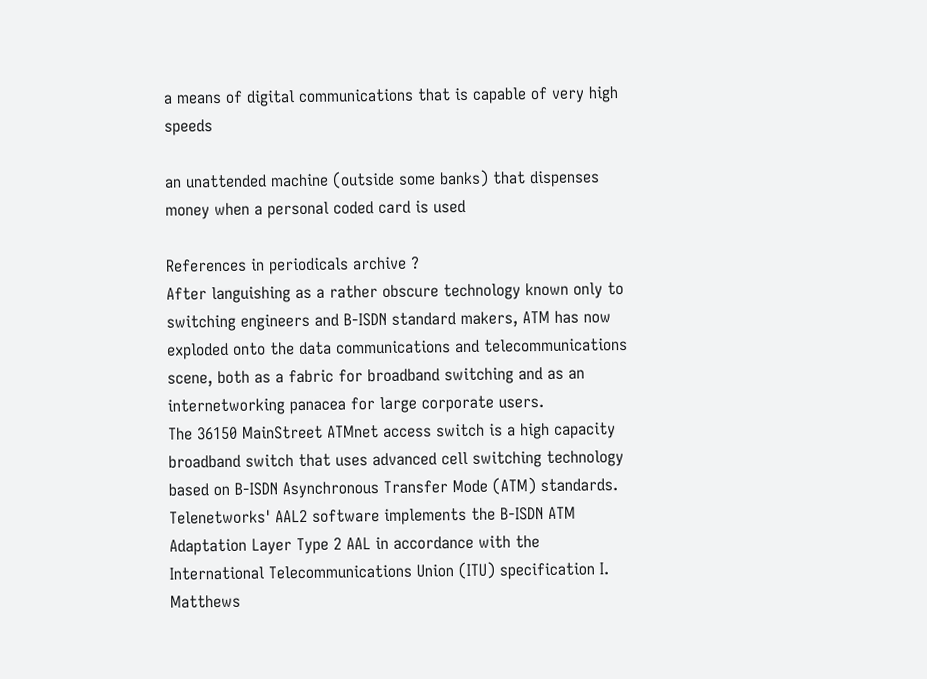a means of digital communications that is capable of very high speeds

an unattended machine (outside some banks) that dispenses money when a personal coded card is used

References in periodicals archive ?
After languishing as a rather obscure technology known only to switching engineers and B-ISDN standard makers, ATM has now exploded onto the data communications and telecommunications scene, both as a fabric for broadband switching and as an internetworking panacea for large corporate users.
The 36150 MainStreet ATMnet access switch is a high capacity broadband switch that uses advanced cell switching technology based on B-ISDN Asynchronous Transfer Mode (ATM) standards.
Telenetworks' AAL2 software implements the B-ISDN ATM Adaptation Layer Type 2 AAL in accordance with the International Telecommunications Union (ITU) specification I.
Matthews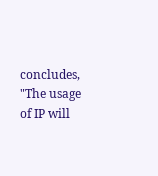concludes, "The usage of IP will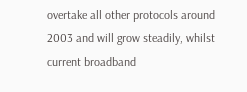overtake all other protocols around 2003 and will grow steadily, whilst current broadband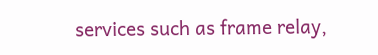services such as frame relay,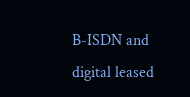B-ISDN and digital leased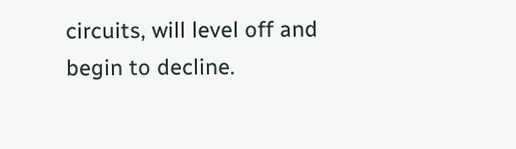circuits, will level off and begin to decline.